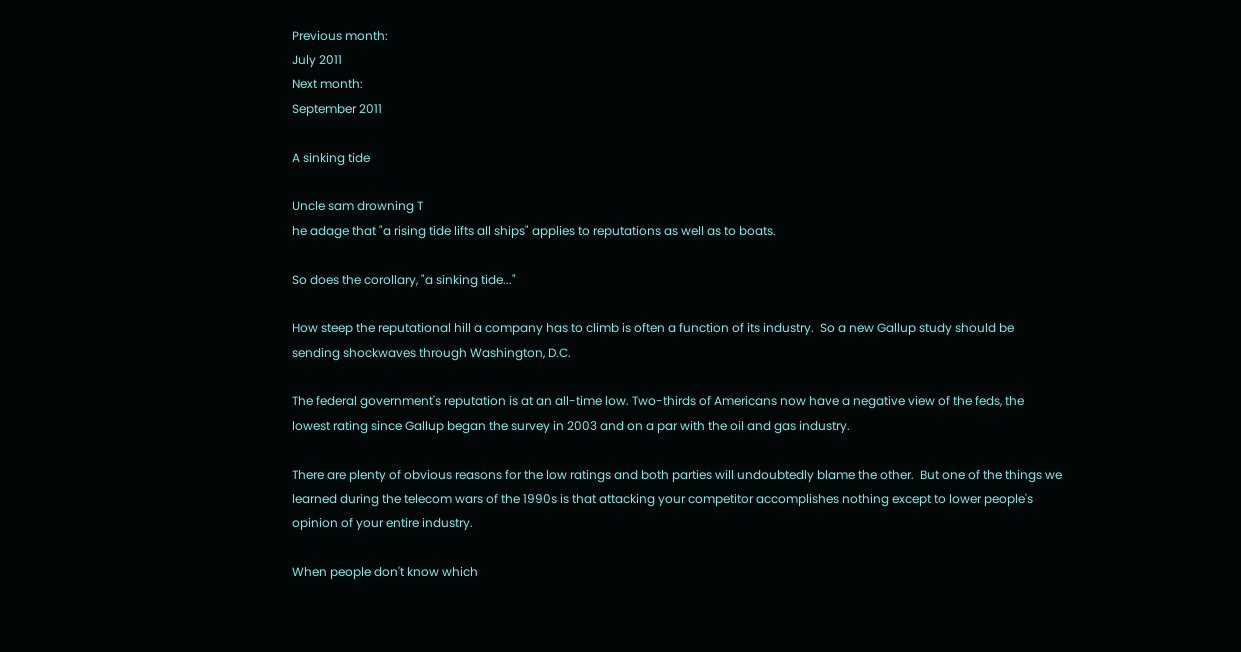Previous month:
July 2011
Next month:
September 2011

A sinking tide

Uncle sam drowning T
he adage that "a rising tide lifts all ships" applies to reputations as well as to boats.

So does the corollary, "a sinking tide..."

How steep the reputational hill a company has to climb is often a function of its industry.  So a new Gallup study should be sending shockwaves through Washington, D.C.

The federal government's reputation is at an all-time low. Two-thirds of Americans now have a negative view of the feds, the lowest rating since Gallup began the survey in 2003 and on a par with the oil and gas industry.

There are plenty of obvious reasons for the low ratings and both parties will undoubtedly blame the other.  But one of the things we learned during the telecom wars of the 1990s is that attacking your competitor accomplishes nothing except to lower people's opinion of your entire industry.

When people don't know which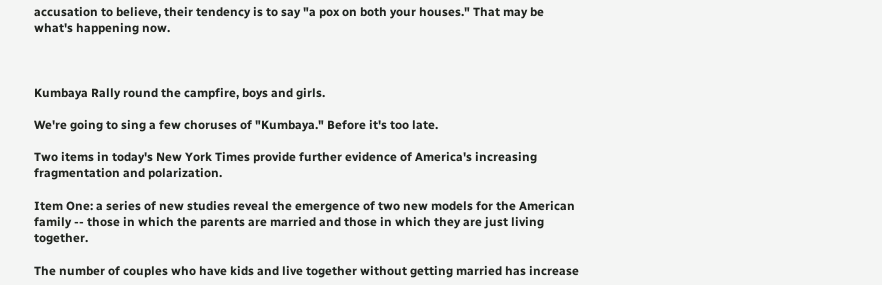accusation to believe, their tendency is to say "a pox on both your houses." That may be what's happening now.



Kumbaya Rally round the campfire, boys and girls.

We're going to sing a few choruses of "Kumbaya." Before it's too late.

Two items in today's New York Times provide further evidence of America's increasing fragmentation and polarization.

Item One: a series of new studies reveal the emergence of two new models for the American family -- those in which the parents are married and those in which they are just living together.

The number of couples who have kids and live together without getting married has increase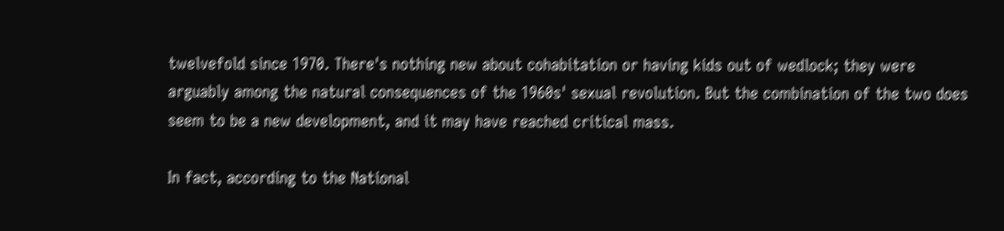twelvefold since 1970. There's nothing new about cohabitation or having kids out of wedlock; they were arguably among the natural consequences of the 1960s' sexual revolution. But the combination of the two does seem to be a new development, and it may have reached critical mass.

In fact, according to the National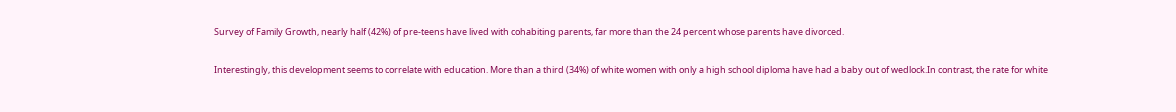Survey of Family Growth, nearly half (42%) of pre-teens have lived with cohabiting parents, far more than the 24 percent whose parents have divorced.

Interestingly, this development seems to correlate with education. More than a third (34%) of white women with only a high school diploma have had a baby out of wedlock.In contrast, the rate for white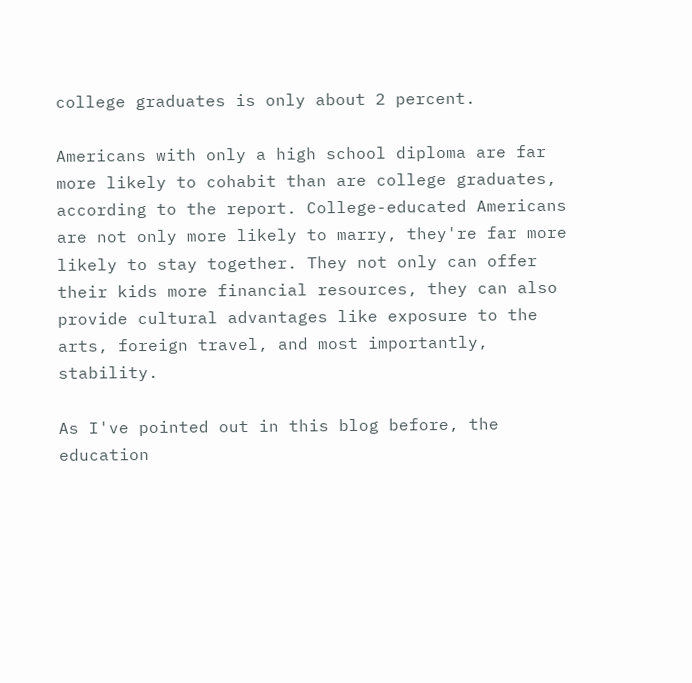college graduates is only about 2 percent.

Americans with only a high school diploma are far more likely to cohabit than are college graduates, according to the report. College-educated Americans are not only more likely to marry, they're far more likely to stay together. They not only can offer their kids more financial resources, they can also provide cultural advantages like exposure to the arts, foreign travel, and most importantly, stability.

As I've pointed out in this blog before, the education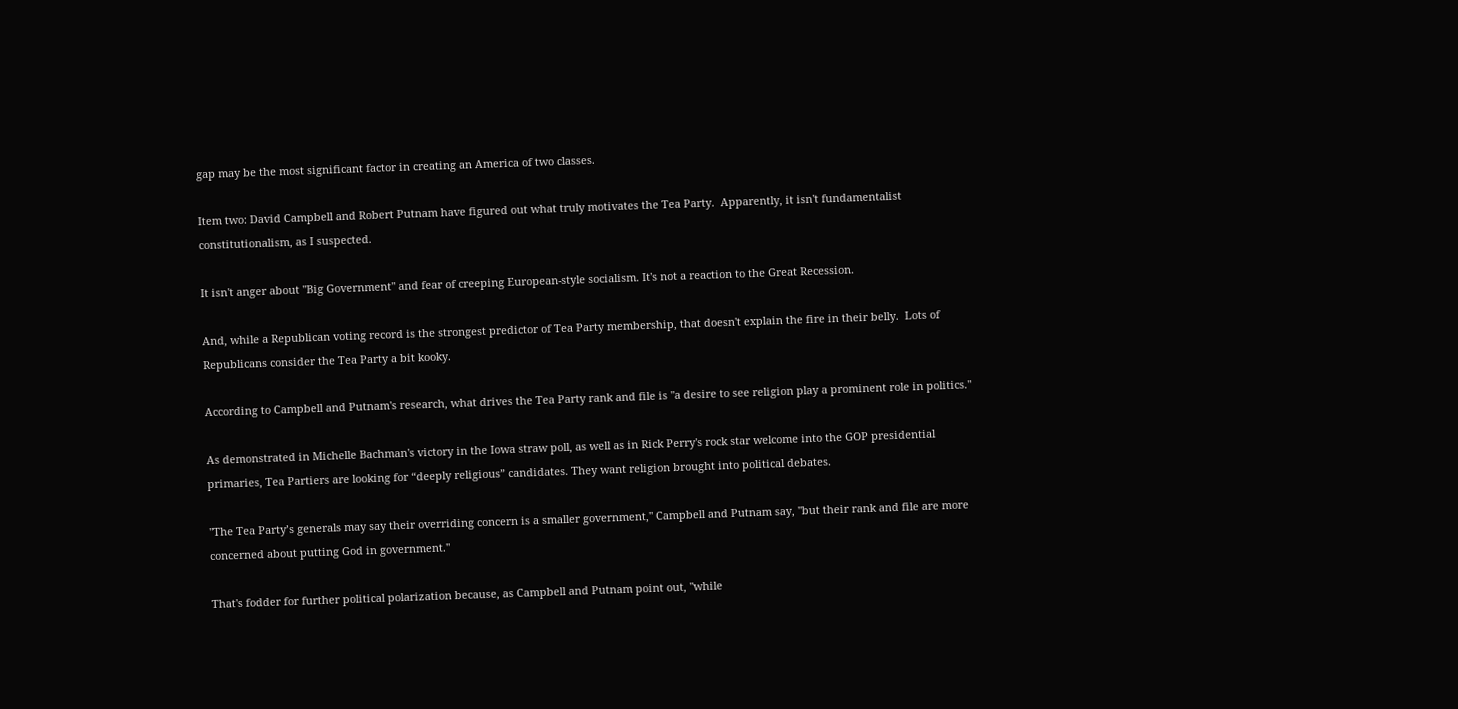gap may be the most significant factor in creating an America of two classes.

Item two: David Campbell and Robert Putnam have figured out what truly motivates the Tea Party.  Apparently, it isn't fundamentalist constitutionalism, as I suspected.

It isn't anger about "Big Government" and fear of creeping European-style socialism. It's not a reaction to the Great Recession.

And, while a Republican voting record is the strongest predictor of Tea Party membership, that doesn't explain the fire in their belly.  Lots of Republicans consider the Tea Party a bit kooky.

According to Campbell and Putnam's research, what drives the Tea Party rank and file is "a desire to see religion play a prominent role in politics."

As demonstrated in Michelle Bachman's victory in the Iowa straw poll, as well as in Rick Perry's rock star welcome into the GOP presidential primaries, Tea Partiers are looking for “deeply religious” candidates. They want religion brought into political debates.

"The Tea Party’s generals may say their overriding concern is a smaller government," Campbell and Putnam say, "but their rank and file are more concerned about putting God in government."

That's fodder for further political polarization because, as Campbell and Putnam point out, "while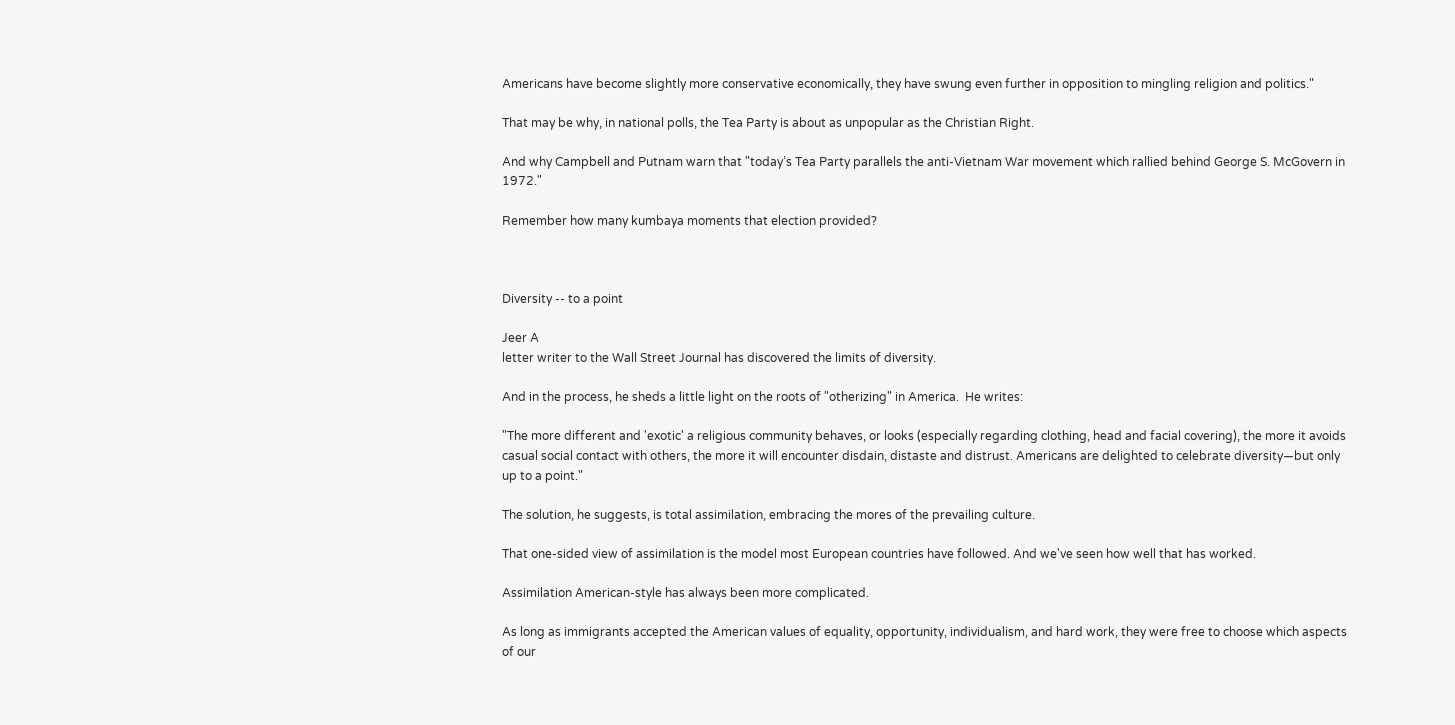Americans have become slightly more conservative economically, they have swung even further in opposition to mingling religion and politics."

That may be why, in national polls, the Tea Party is about as unpopular as the Christian Right.

And why Campbell and Putnam warn that "today’s Tea Party parallels the anti-Vietnam War movement which rallied behind George S. McGovern in 1972."

Remember how many kumbaya moments that election provided?



Diversity -- to a point

Jeer A
letter writer to the Wall Street Journal has discovered the limits of diversity.

And in the process, he sheds a little light on the roots of "otherizing" in America.  He writes:

"The more different and 'exotic' a religious community behaves, or looks (especially regarding clothing, head and facial covering), the more it avoids casual social contact with others, the more it will encounter disdain, distaste and distrust. Americans are delighted to celebrate diversity—but only up to a point."

The solution, he suggests, is total assimilation, embracing the mores of the prevailing culture.

That one-sided view of assimilation is the model most European countries have followed. And we've seen how well that has worked.

Assimilation American-style has always been more complicated.

As long as immigrants accepted the American values of equality, opportunity, individualism, and hard work, they were free to choose which aspects of our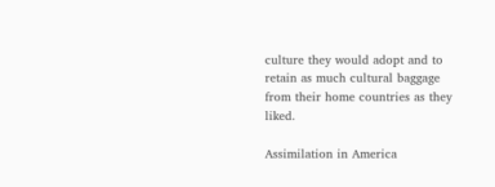culture they would adopt and to retain as much cultural baggage from their home countries as they liked.

Assimilation in America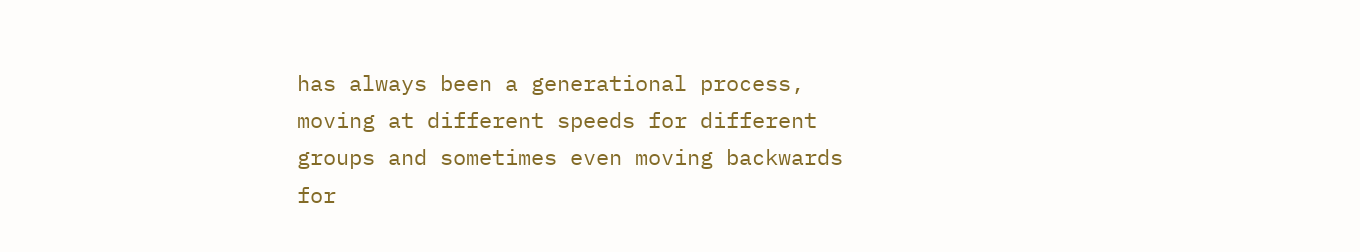has always been a generational process, moving at different speeds for different groups and sometimes even moving backwards for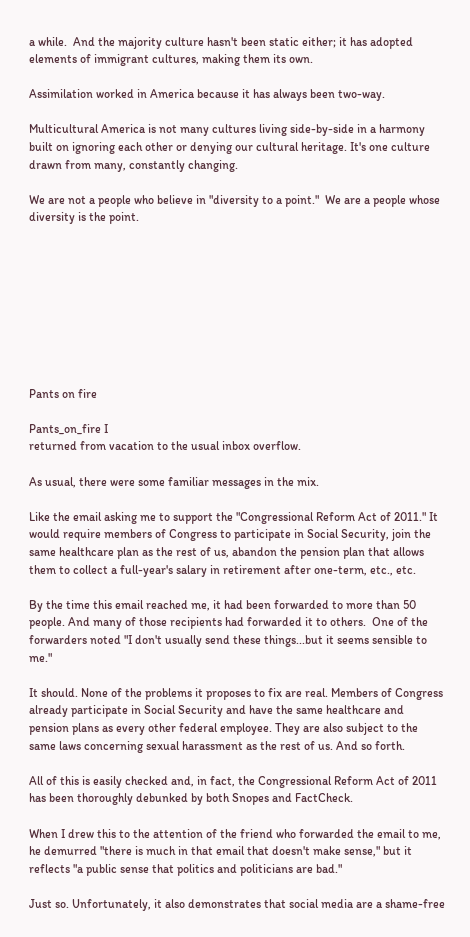a while.  And the majority culture hasn't been static either; it has adopted elements of immigrant cultures, making them its own.

Assimilation worked in America because it has always been two-way.

Multicultural America is not many cultures living side-by-side in a harmony built on ignoring each other or denying our cultural heritage. It's one culture drawn from many, constantly changing.

We are not a people who believe in "diversity to a point."  We are a people whose diversity is the point.









Pants on fire

Pants_on_fire I
returned from vacation to the usual inbox overflow.

As usual, there were some familiar messages in the mix.

Like the email asking me to support the "Congressional Reform Act of 2011." It would require members of Congress to participate in Social Security, join the same healthcare plan as the rest of us, abandon the pension plan that allows them to collect a full-year's salary in retirement after one-term, etc., etc.

By the time this email reached me, it had been forwarded to more than 50 people. And many of those recipients had forwarded it to others.  One of the forwarders noted "I don't usually send these things...but it seems sensible to me."

It should. None of the problems it proposes to fix are real. Members of Congress already participate in Social Security and have the same healthcare and pension plans as every other federal employee. They are also subject to the same laws concerning sexual harassment as the rest of us. And so forth.

All of this is easily checked and, in fact, the Congressional Reform Act of 2011 has been thoroughly debunked by both Snopes and FactCheck.

When I drew this to the attention of the friend who forwarded the email to me, he demurred "there is much in that email that doesn't make sense," but it reflects "a public sense that politics and politicians are bad."

Just so. Unfortunately, it also demonstrates that social media are a shame-free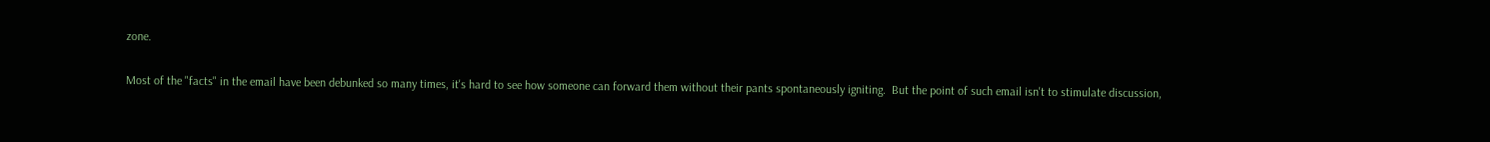zone.

Most of the "facts" in the email have been debunked so many times, it's hard to see how someone can forward them without their pants spontaneously igniting.  But the point of such email isn't to stimulate discussion,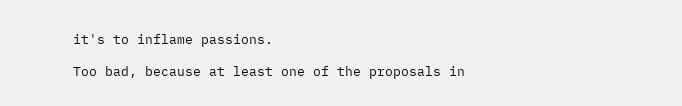it's to inflame passions.

Too bad, because at least one of the proposals in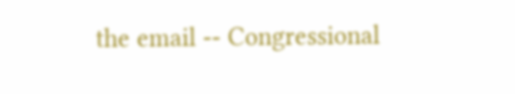the email -- Congressional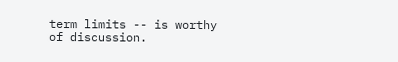term limits -- is worthy of discussion.